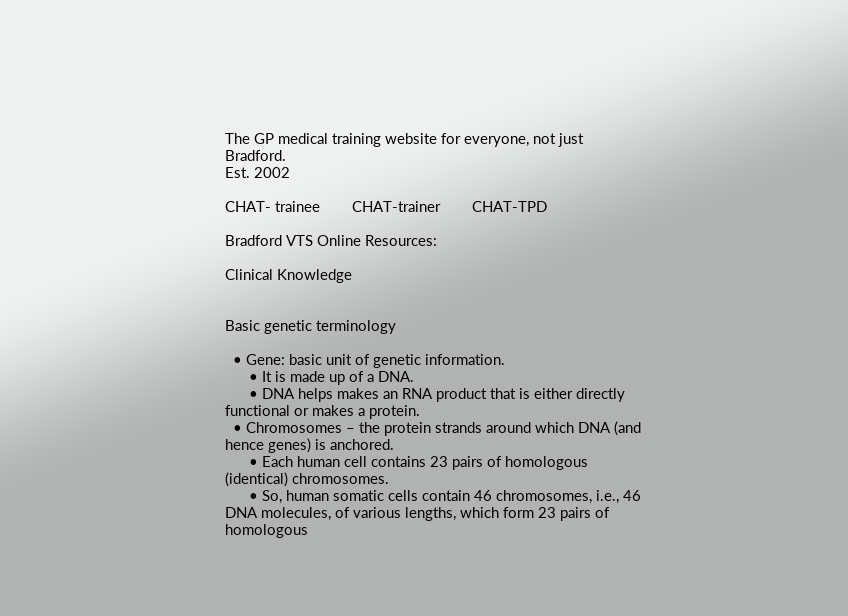The GP medical training website for everyone, not just Bradford.
Est. 2002

CHAT- trainee        CHAT-trainer        CHAT-TPD

Bradford VTS Online Resources:

Clinical Knowledge


Basic genetic terminology

  • Gene: basic unit of genetic information.
      • It is made up of a DNA.
      • DNA helps makes an RNA product that is either directly functional or makes a protein.
  • Chromosomes – the protein strands around which DNA (and hence genes) is anchored.
      • Each human cell contains 23 pairs of homologous (identical) chromosomes.
      • So, human somatic cells contain 46 chromosomes, i.e., 46 DNA molecules, of various lengths, which form 23 pairs of homologous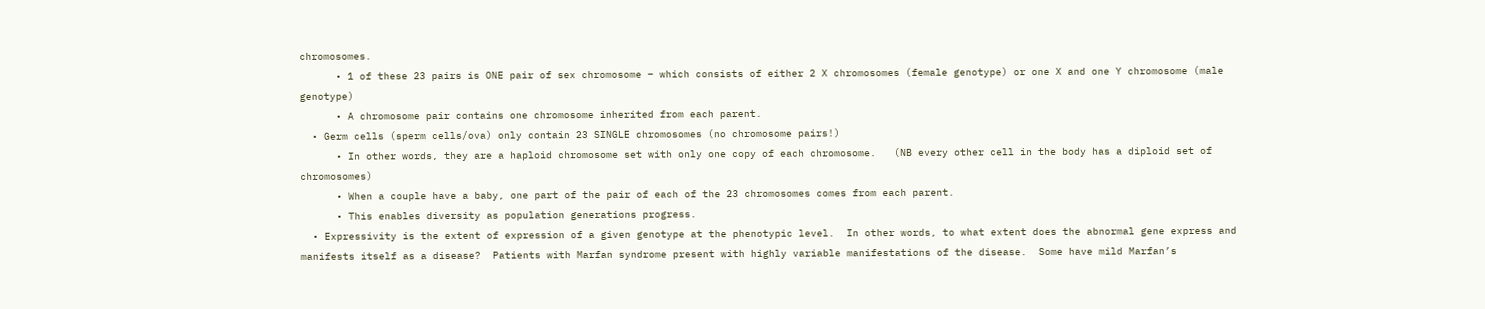chromosomes.
      • 1 of these 23 pairs is ONE pair of sex chromosome – which consists of either 2 X chromosomes (female genotype) or one X and one Y chromosome (male genotype)
      • A chromosome pair contains one chromosome inherited from each parent.
  • Germ cells (sperm cells/ova) only contain 23 SINGLE chromosomes (no chromosome pairs!)
      • In other words, they are a haploid chromosome set with only one copy of each chromosome.   (NB every other cell in the body has a diploid set of chromosomes)
      • When a couple have a baby, one part of the pair of each of the 23 chromosomes comes from each parent.
      • This enables diversity as population generations progress.
  • Expressivity is the extent of expression of a given genotype at the phenotypic level.  In other words, to what extent does the abnormal gene express and manifests itself as a disease?  Patients with Marfan syndrome present with highly variable manifestations of the disease.  Some have mild Marfan’s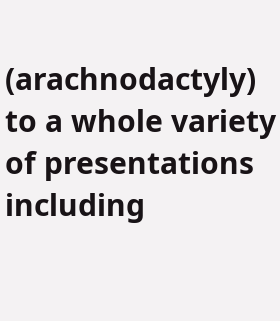(arachnodactyly) to a whole variety of presentations including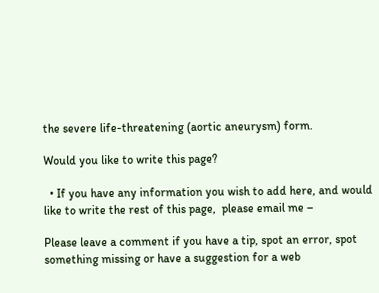the severe life-threatening (aortic aneurysm) form.

Would you like to write this page?

  • If you have any information you wish to add here, and would like to write the rest of this page,  please email me –

Please leave a comment if you have a tip, spot an error, spot something missing or have a suggestion for a web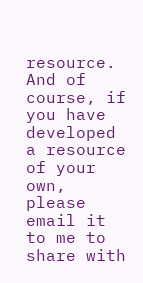resource. And of course, if you have developed a resource of your own, please email it to me to share with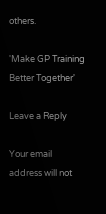others.

'Make GP Training Better Together'

Leave a Reply

Your email address will not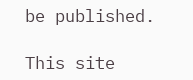be published.

This site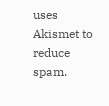uses Akismet to reduce spam.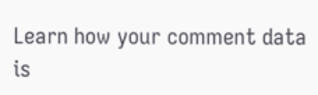Learn how your comment data is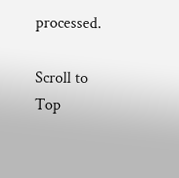processed.

Scroll to Top